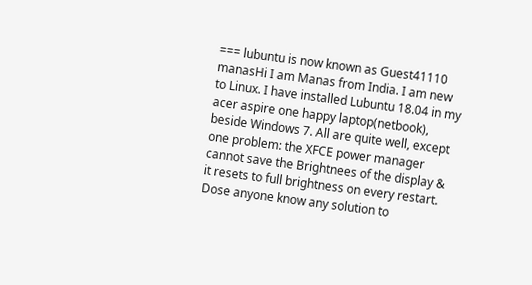=== lubuntu is now known as Guest41110
manasHi I am Manas from India. I am new to Linux. I have installed Lubuntu 18.04 in my acer aspire one happy laptop(netbook), beside Windows 7. All are quite well, except one problem: the XFCE power manager cannot save the Brightnees of the display & it resets to full brightness on every restart. Dose anyone know any solution to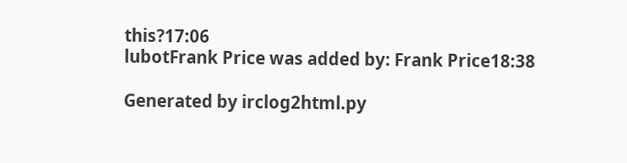this?17:06
lubotFrank Price was added by: Frank Price18:38

Generated by irclog2html.py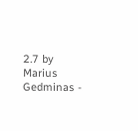2.7 by Marius Gedminas -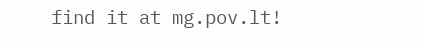find it at mg.pov.lt!